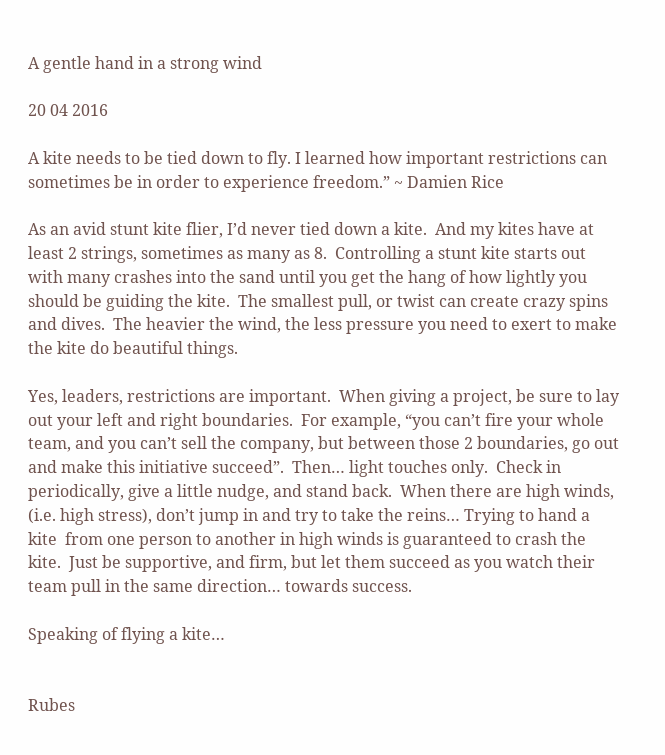A gentle hand in a strong wind

20 04 2016

A kite needs to be tied down to fly. I learned how important restrictions can sometimes be in order to experience freedom.” ~ Damien Rice

As an avid stunt kite flier, I’d never tied down a kite.  And my kites have at least 2 strings, sometimes as many as 8.  Controlling a stunt kite starts out with many crashes into the sand until you get the hang of how lightly you should be guiding the kite.  The smallest pull, or twist can create crazy spins and dives.  The heavier the wind, the less pressure you need to exert to make the kite do beautiful things.

Yes, leaders, restrictions are important.  When giving a project, be sure to lay out your left and right boundaries.  For example, “you can’t fire your whole team, and you can’t sell the company, but between those 2 boundaries, go out and make this initiative succeed”.  Then… light touches only.  Check in periodically, give a little nudge, and stand back.  When there are high winds, (i.e. high stress), don’t jump in and try to take the reins… Trying to hand a kite  from one person to another in high winds is guaranteed to crash the kite.  Just be supportive, and firm, but let them succeed as you watch their team pull in the same direction… towards success.

Speaking of flying a kite…


Rubes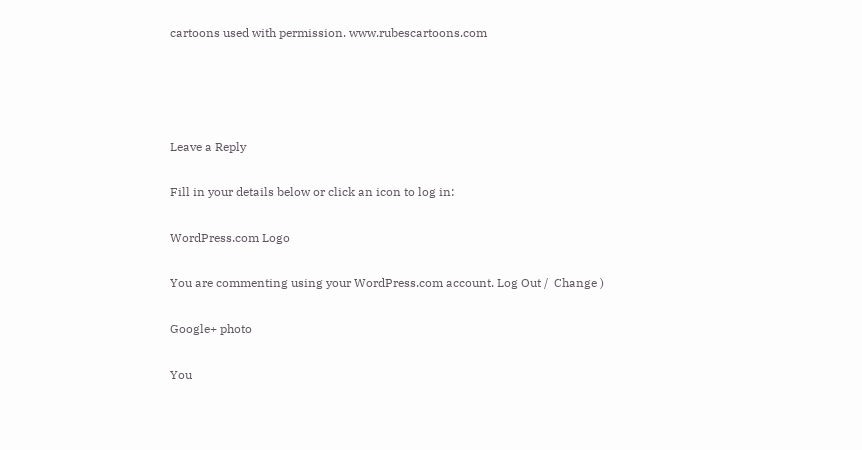cartoons used with permission. www.rubescartoons.com




Leave a Reply

Fill in your details below or click an icon to log in:

WordPress.com Logo

You are commenting using your WordPress.com account. Log Out /  Change )

Google+ photo

You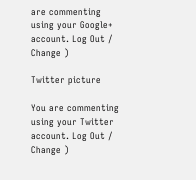are commenting using your Google+ account. Log Out /  Change )

Twitter picture

You are commenting using your Twitter account. Log Out /  Change )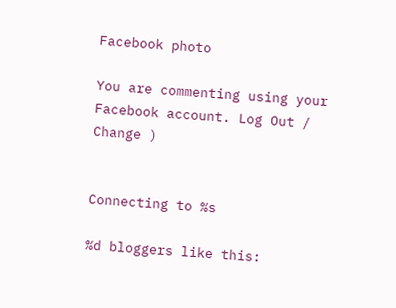Facebook photo

You are commenting using your Facebook account. Log Out /  Change )


Connecting to %s

%d bloggers like this: